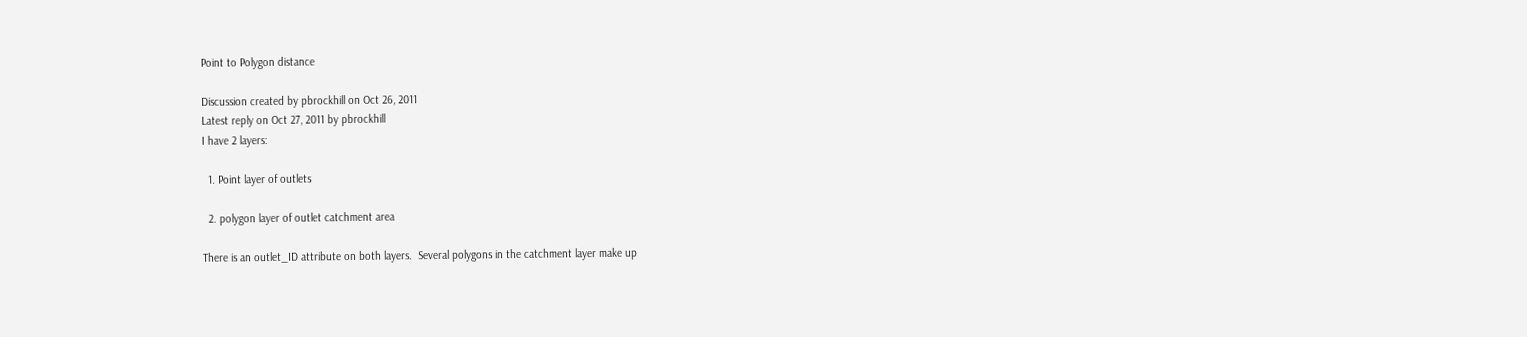Point to Polygon distance

Discussion created by pbrockhill on Oct 26, 2011
Latest reply on Oct 27, 2011 by pbrockhill
I have 2 layers:

  1. Point layer of outlets

  2. polygon layer of outlet catchment area

There is an outlet_ID attribute on both layers.  Several polygons in the catchment layer make up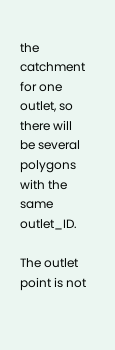the catchment for one outlet, so there will be several polygons with the same outlet_ID.

The outlet point is not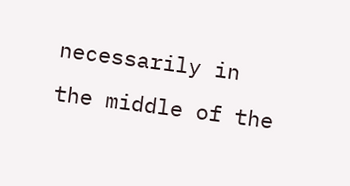necessarily in the middle of the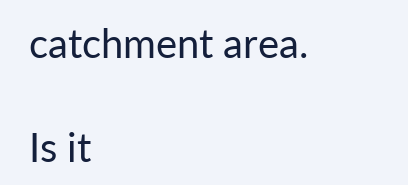catchment area.

Is it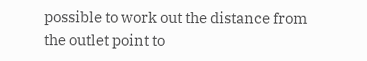possible to work out the distance from the outlet point to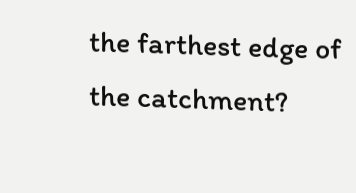the farthest edge of the catchment?